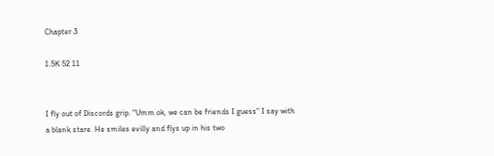Chapter 3

1.5K 52 11


I fly out of Discords grip. "Umm ok, we can be friends I guess" I say with a blank stare. He smiles evilly and flys up in his two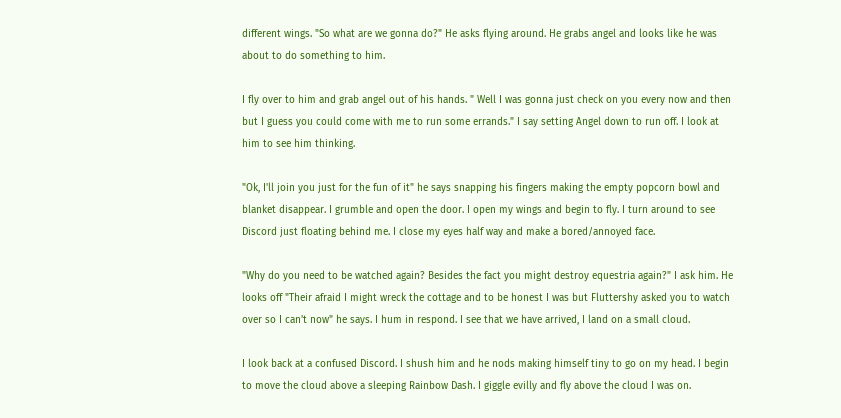different wings. "So what are we gonna do?" He asks flying around. He grabs angel and looks like he was about to do something to him.

I fly over to him and grab angel out of his hands. " Well I was gonna just check on you every now and then but I guess you could come with me to run some errands." I say setting Angel down to run off. I look at him to see him thinking.

"Ok, I'll join you just for the fun of it" he says snapping his fingers making the empty popcorn bowl and blanket disappear. I grumble and open the door. I open my wings and begin to fly. I turn around to see Discord just floating behind me. I close my eyes half way and make a bored/annoyed face.

"Why do you need to be watched again? Besides the fact you might destroy equestria again?" I ask him. He looks off "Their afraid I might wreck the cottage and to be honest I was but Fluttershy asked you to watch over so I can't now" he says. I hum in respond. I see that we have arrived, I land on a small cloud.

I look back at a confused Discord. I shush him and he nods making himself tiny to go on my head. I begin to move the cloud above a sleeping Rainbow Dash. I giggle evilly and fly above the cloud I was on.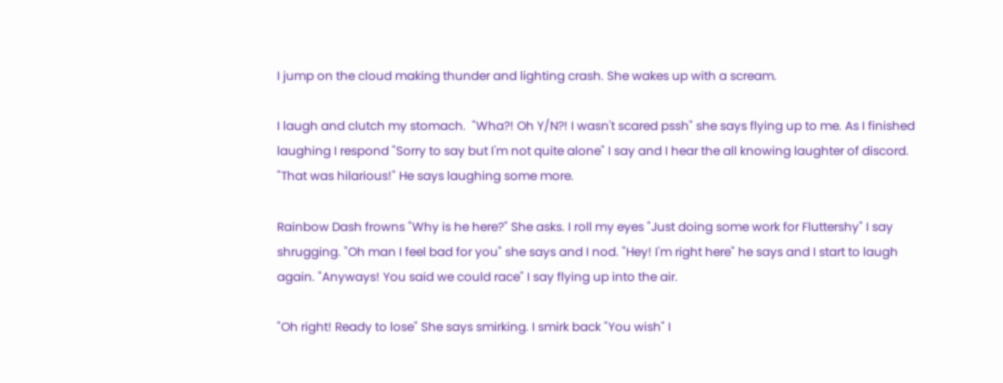I jump on the cloud making thunder and lighting crash. She wakes up with a scream.

I laugh and clutch my stomach.  "Wha?! Oh Y/N?! I wasn't scared pssh" she says flying up to me. As I finished laughing I respond "Sorry to say but I'm not quite alone" I say and I hear the all knowing laughter of discord. "That was hilarious!" He says laughing some more.

Rainbow Dash frowns "Why is he here?" She asks. I roll my eyes "Just doing some work for Fluttershy" I say shrugging. "Oh man I feel bad for you" she says and I nod. "Hey! I'm right here" he says and I start to laugh again. "Anyways! You said we could race" I say flying up into the air.

"Oh right! Ready to lose" She says smirking. I smirk back "You wish" I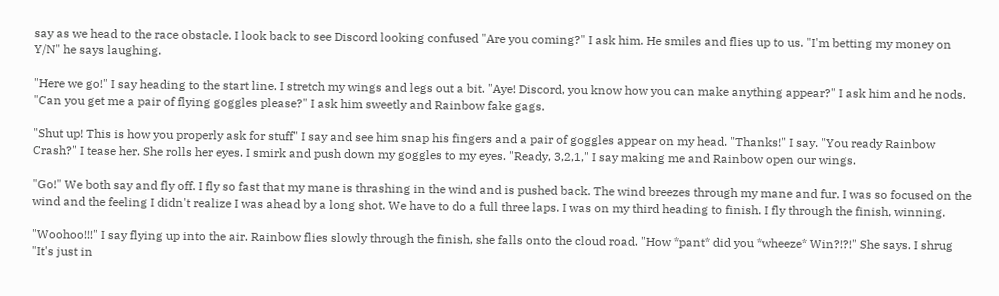say as we head to the race obstacle. I look back to see Discord looking confused "Are you coming?" I ask him. He smiles and flies up to us. "I'm betting my money on Y/N" he says laughing.

"Here we go!" I say heading to the start line. I stretch my wings and legs out a bit. "Aye! Discord, you know how you can make anything appear?" I ask him and he nods. "Can you get me a pair of flying goggles please?" I ask him sweetly and Rainbow fake gags.

"Shut up! This is how you properly ask for stuff" I say and see him snap his fingers and a pair of goggles appear on my head. "Thanks!" I say. "You ready Rainbow Crash?" I tease her. She rolls her eyes. I smirk and push down my goggles to my eyes. "Ready, 3,2,1," I say making me and Rainbow open our wings.

"Go!" We both say and fly off. I fly so fast that my mane is thrashing in the wind and is pushed back. The wind breezes through my mane and fur. I was so focused on the wind and the feeling I didn't realize I was ahead by a long shot. We have to do a full three laps. I was on my third heading to finish. I fly through the finish, winning.

"Woohoo!!!" I say flying up into the air. Rainbow flies slowly through the finish, she falls onto the cloud road. "How *pant* did you *wheeze* Win?!?!" She says. I shrug "It's just in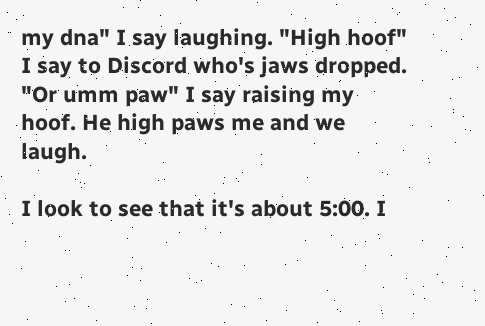my dna" I say laughing. "High hoof" I say to Discord who's jaws dropped. "Or umm paw" I say raising my hoof. He high paws me and we laugh.

I look to see that it's about 5:00. I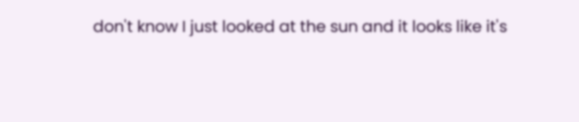don't know I just looked at the sun and it looks like it's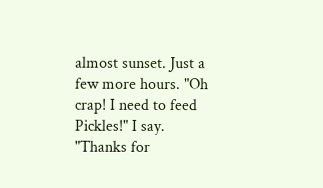almost sunset. Just a few more hours. "Oh crap! I need to feed Pickles!" I say. "Thanks for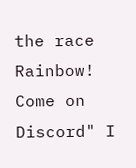the race Rainbow! Come on Discord" I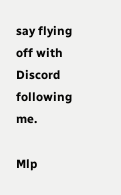say flying off with Discord following me.

Mlp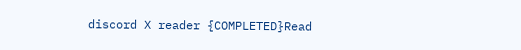discord X reader {COMPLETED}Read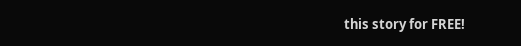this story for FREE!